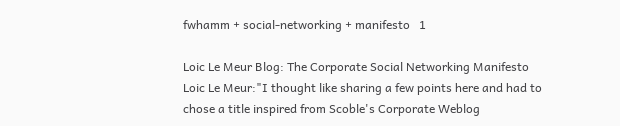fwhamm + social-networking + manifesto   1

Loic Le Meur Blog: The Corporate Social Networking Manifesto
Loic Le Meur:"I thought like sharing a few points here and had to chose a title inspired from Scoble's Corporate Weblog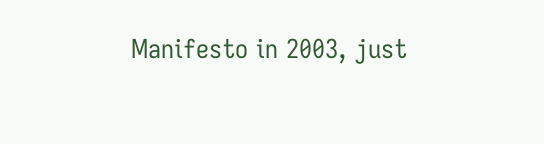Manifesto in 2003, just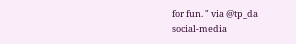for fun. " via @tp_da
social-media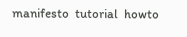manifesto  tutorial  howto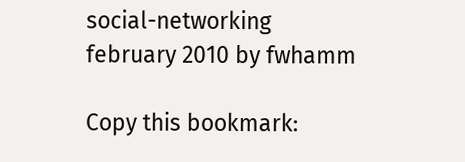social-networking
february 2010 by fwhamm

Copy this bookmark: